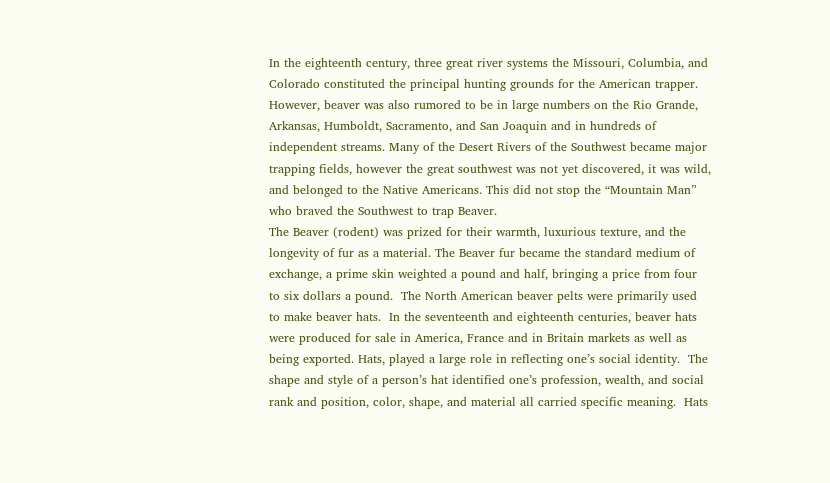In the eighteenth century, three great river systems the Missouri, Columbia, and Colorado constituted the principal hunting grounds for the American trapper.  However, beaver was also rumored to be in large numbers on the Rio Grande, Arkansas, Humboldt, Sacramento, and San Joaquin and in hundreds of independent streams. Many of the Desert Rivers of the Southwest became major trapping fields, however the great southwest was not yet discovered, it was wild, and belonged to the Native Americans. This did not stop the “Mountain Man” who braved the Southwest to trap Beaver.
The Beaver (rodent) was prized for their warmth, luxurious texture, and the longevity of fur as a material. The Beaver fur became the standard medium of exchange, a prime skin weighted a pound and half, bringing a price from four to six dollars a pound.  The North American beaver pelts were primarily used to make beaver hats.  In the seventeenth and eighteenth centuries, beaver hats were produced for sale in America, France and in Britain markets as well as being exported. Hats, played a large role in reflecting one’s social identity.  The shape and style of a person’s hat identified one’s profession, wealth, and social rank and position, color, shape, and material all carried specific meaning.  Hats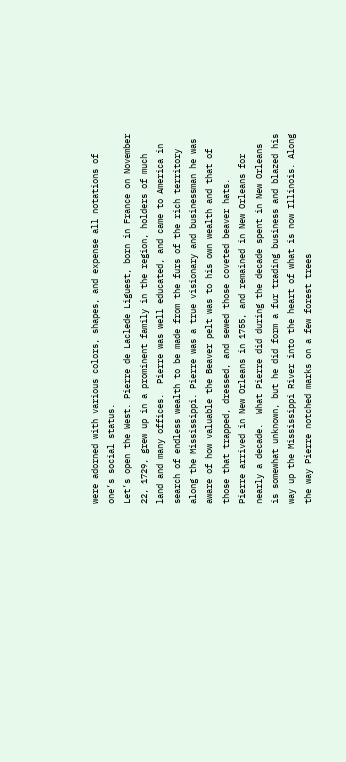were adorned with various colors, shapes, and expense all notations of one’s social status.
Let’s open the West. Pierre de Laclede Liguest, born in France on November 22, 1729, grew up in a prominent family in the region, holders of much land and many offices.  Pierre was well educated, and came to America in search of endless wealth to be made from the furs of the rich territory along the Mississippi. Pierre was a true visionary and businessman he was aware of how valuable the Beaver pelt was to his own wealth and that of those that trapped, dressed, and sewed those coveted beaver hats.
Pierre arrived in New Orleans in 1755, and remained in New Orleans for nearly a decade.  What Pierre did during the decade spent in New Orleans is somewhat unknown, but he did form a fur trading business and blazed his way up the Mississippi River into the heart of what is now Illinois. Along the way Pierre notched marks on a few forest trees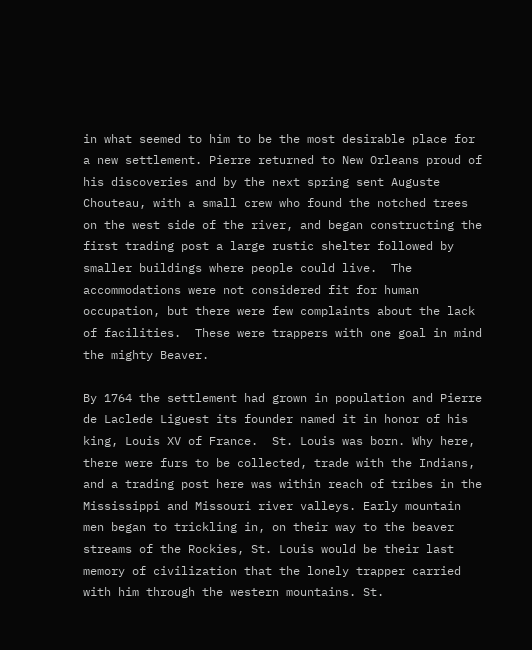in what seemed to him to be the most desirable place for a new settlement. Pierre returned to New Orleans proud of his discoveries and by the next spring sent Auguste Chouteau, with a small crew who found the notched trees on the west side of the river, and began constructing the first trading post a large rustic shelter followed by smaller buildings where people could live.  The accommodations were not considered fit for human occupation, but there were few complaints about the lack of facilities.  These were trappers with one goal in mind the mighty Beaver.

By 1764 the settlement had grown in population and Pierre de Laclede Liguest its founder named it in honor of his king, Louis XV of France.  St. Louis was born. Why here, there were furs to be collected, trade with the Indians, and a trading post here was within reach of tribes in the Mississippi and Missouri river valleys. Early mountain men began to trickling in, on their way to the beaver streams of the Rockies, St. Louis would be their last memory of civilization that the lonely trapper carried with him through the western mountains. St.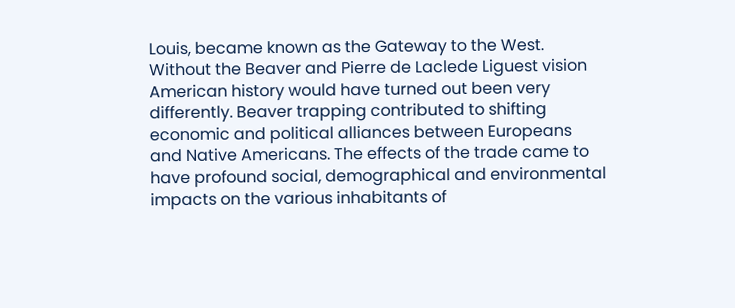Louis, became known as the Gateway to the West.  Without the Beaver and Pierre de Laclede Liguest vision American history would have turned out been very differently. Beaver trapping contributed to shifting economic and political alliances between Europeans and Native Americans. The effects of the trade came to have profound social, demographical and environmental impacts on the various inhabitants of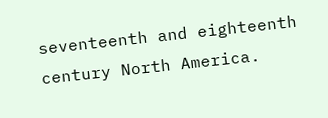seventeenth and eighteenth century North America.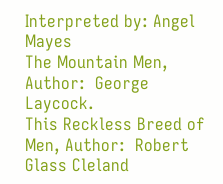Interpreted by: Angel Mayes
The Mountain Men, Author:  George Laycock.
This Reckless Breed of Men, Author:  Robert Glass Cleland